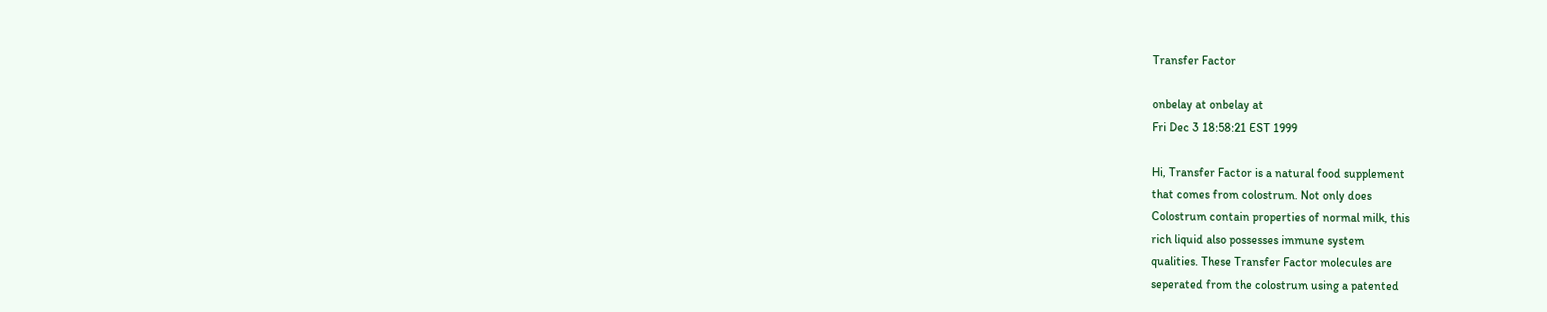Transfer Factor

onbelay at onbelay at
Fri Dec 3 18:58:21 EST 1999

Hi, Transfer Factor is a natural food supplement
that comes from colostrum. Not only does
Colostrum contain properties of normal milk, this
rich liquid also possesses immune system
qualities. These Transfer Factor molecules are
seperated from the colostrum using a patented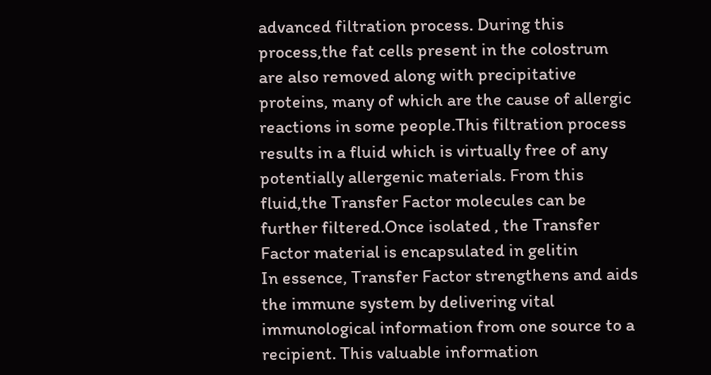advanced filtration process. During this
process,the fat cells present in the colostrum
are also removed along with precipitative
proteins, many of which are the cause of allergic
reactions in some people.This filtration process
results in a fluid which is virtually free of any
potentially allergenic materials. From this
fluid,the Transfer Factor molecules can be
further filtered.Once isolated , the Transfer
Factor material is encapsulated in gelitin
In essence, Transfer Factor strengthens and aids
the immune system by delivering vital
immunological information from one source to a
recipient. This valuable information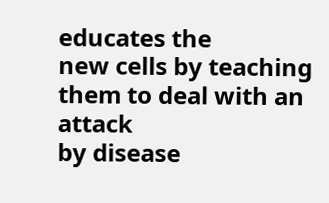educates the
new cells by teaching them to deal with an attack
by disease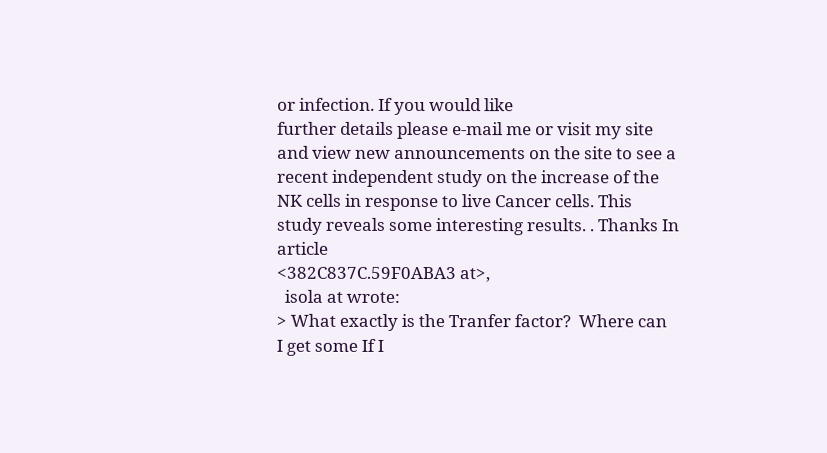or infection. If you would like
further details please e-mail me or visit my site
and view new announcements on the site to see a
recent independent study on the increase of the
NK cells in response to live Cancer cells. This
study reveals some interesting results. . Thanks In article
<382C837C.59F0ABA3 at>,
  isola at wrote:
> What exactly is the Tranfer factor?  Where can
I get some If I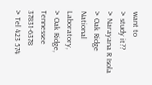want to
> study it??
> Narayana R Isola
> Oak Ridge National Laboratory,
> Oak Ridge, Tennessee 37831-6378
> Tel 423 574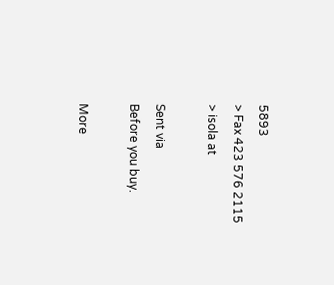5893
> Fax 423 576 2115
> isola at

Sent via
Before you buy.

More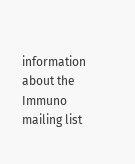information about the Immuno mailing list